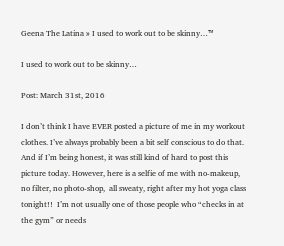Geena The Latina » I used to work out to be skinny…™

I used to work out to be skinny…

Post: March 31st, 2016

I don’t think I have EVER posted a picture of me in my workout clothes. I’ve always probably been a bit self conscious to do that.  And if I’m being honest, it was still kind of hard to post this picture today. However, here is a selfie of me with no-makeup, no filter, no photo-shop,  all sweaty, right after my hot yoga class tonight!!  I’m not usually one of those people who “checks in at the gym” or needs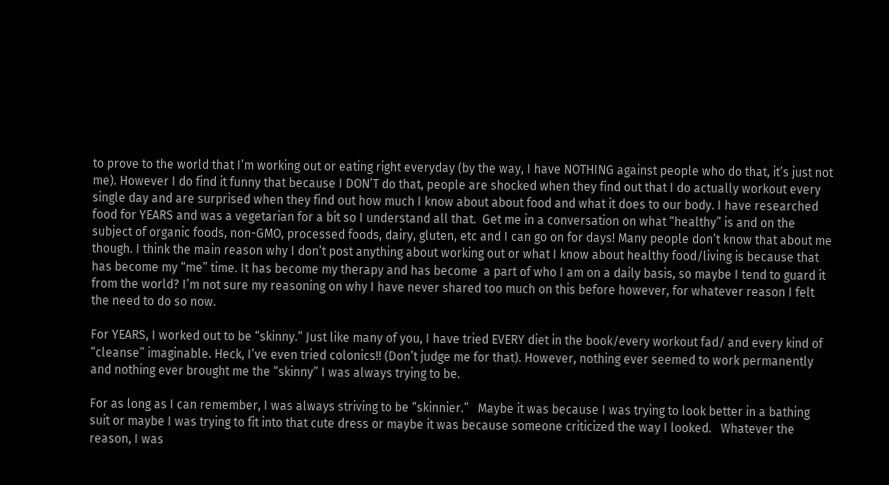to prove to the world that I’m working out or eating right everyday (by the way, I have NOTHING against people who do that, it’s just not me). However I do find it funny that because I DON’T do that, people are shocked when they find out that I do actually workout every single day and are surprised when they find out how much I know about about food and what it does to our body. I have researched food for YEARS and was a vegetarian for a bit so I understand all that.  Get me in a conversation on what “healthy” is and on the subject of organic foods, non-GMO, processed foods, dairy, gluten, etc and I can go on for days! Many people don’t know that about me though. I think the main reason why I don’t post anything about working out or what I know about healthy food/living is because that has become my “me” time. It has become my therapy and has become  a part of who I am on a daily basis, so maybe I tend to guard it from the world? I’m not sure my reasoning on why I have never shared too much on this before however, for whatever reason I felt the need to do so now.

For YEARS, I worked out to be “skinny.” Just like many of you, I have tried EVERY diet in the book/every workout fad/ and every kind of “cleanse” imaginable. Heck, I’ve even tried colonics!! (Don’t judge me for that). However, nothing ever seemed to work permanently and nothing ever brought me the “skinny” I was always trying to be.

For as long as I can remember, I was always striving to be “skinnier.”   Maybe it was because I was trying to look better in a bathing suit or maybe I was trying to fit into that cute dress or maybe it was because someone criticized the way I looked.   Whatever the reason, I was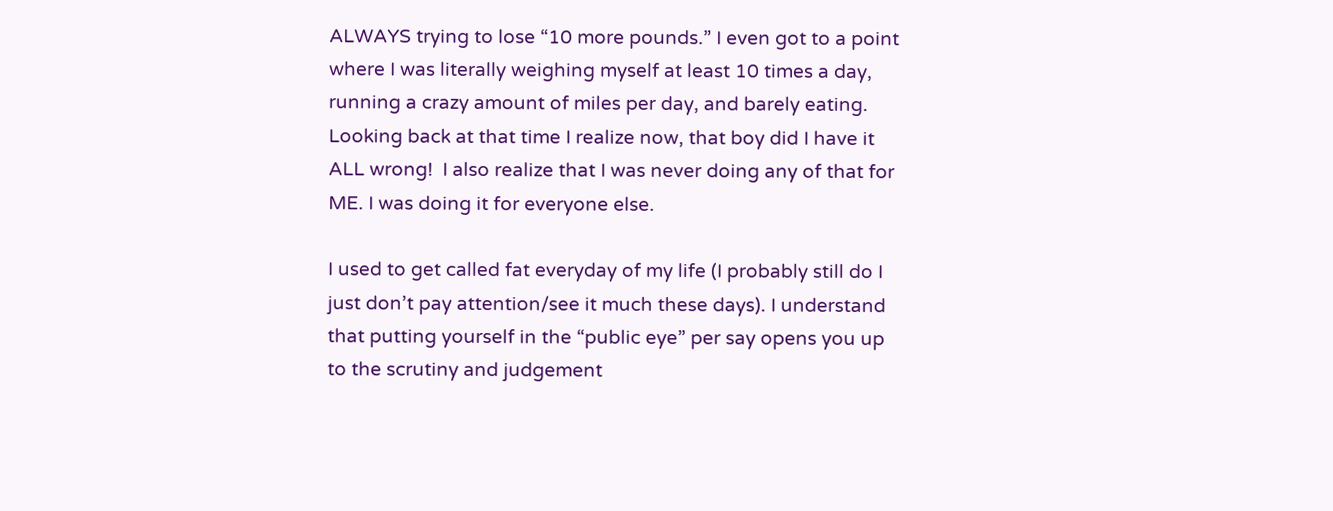ALWAYS trying to lose “10 more pounds.” I even got to a point where I was literally weighing myself at least 10 times a day, running a crazy amount of miles per day, and barely eating.  Looking back at that time I realize now, that boy did I have it ALL wrong!  I also realize that I was never doing any of that for ME. I was doing it for everyone else.

I used to get called fat everyday of my life (I probably still do I just don’t pay attention/see it much these days). I understand that putting yourself in the “public eye” per say opens you up to the scrutiny and judgement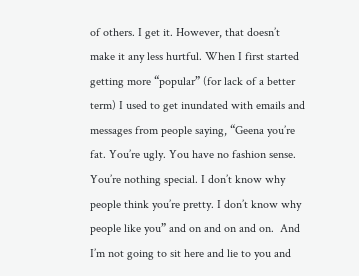of others. I get it. However, that doesn’t make it any less hurtful. When I first started getting more “popular” (for lack of a better term) I used to get inundated with emails and messages from people saying, “Geena you’re fat. You’re ugly. You have no fashion sense. You’re nothing special. I don’t know why people think you’re pretty. I don’t know why people like you” and on and on and on.  And I’m not going to sit here and lie to you and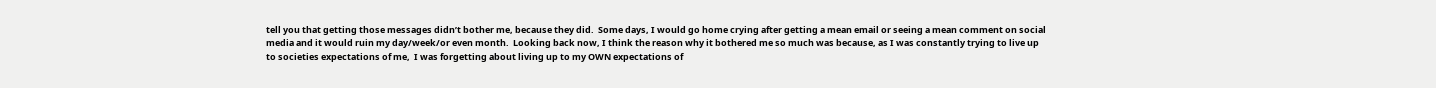tell you that getting those messages didn’t bother me, because they did.  Some days, I would go home crying after getting a mean email or seeing a mean comment on social media and it would ruin my day/week/or even month.  Looking back now, I think the reason why it bothered me so much was because, as I was constantly trying to live up to societies expectations of me,  I was forgetting about living up to my OWN expectations of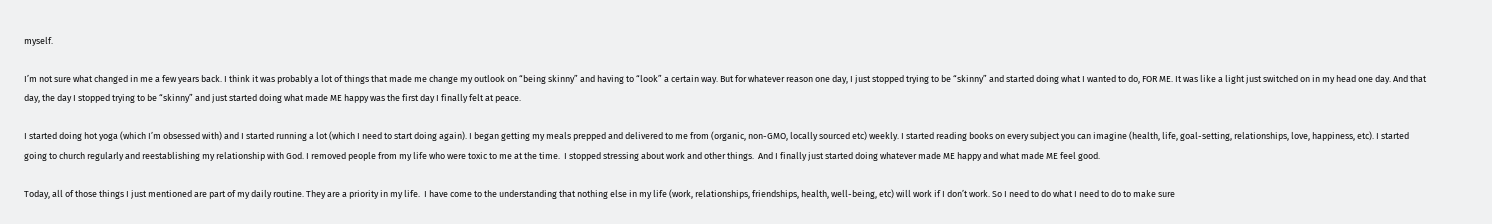myself.

I’m not sure what changed in me a few years back. I think it was probably a lot of things that made me change my outlook on “being skinny” and having to “look” a certain way. But for whatever reason one day, I just stopped trying to be “skinny” and started doing what I wanted to do, FOR ME. It was like a light just switched on in my head one day. And that day, the day I stopped trying to be “skinny” and just started doing what made ME happy was the first day I finally felt at peace.

I started doing hot yoga (which I’m obsessed with) and I started running a lot (which I need to start doing again). I began getting my meals prepped and delivered to me from (organic, non-GMO, locally sourced etc) weekly. I started reading books on every subject you can imagine (health, life, goal-setting, relationships, love, happiness, etc). I started going to church regularly and reestablishing my relationship with God. I removed people from my life who were toxic to me at the time.  I stopped stressing about work and other things.  And I finally just started doing whatever made ME happy and what made ME feel good.

Today, all of those things I just mentioned are part of my daily routine. They are a priority in my life.  I have come to the understanding that nothing else in my life (work, relationships, friendships, health, well-being, etc) will work if I don’t work. So I need to do what I need to do to make sure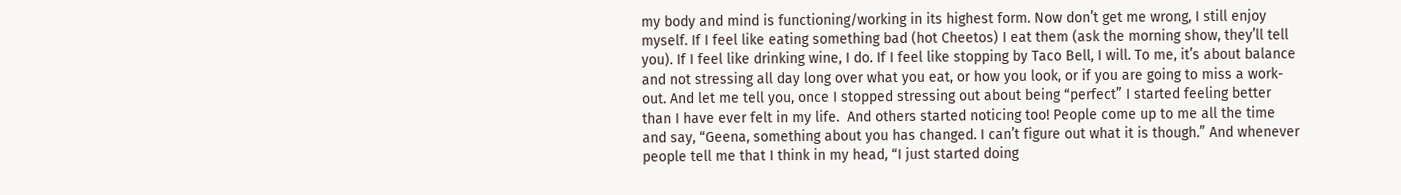my body and mind is functioning/working in its highest form. Now don’t get me wrong, I still enjoy myself. If I feel like eating something bad (hot Cheetos) I eat them (ask the morning show, they’ll tell you). If I feel like drinking wine, I do. If I feel like stopping by Taco Bell, I will. To me, it’s about balance and not stressing all day long over what you eat, or how you look, or if you are going to miss a work-out. And let me tell you, once I stopped stressing out about being “perfect” I started feeling better than I have ever felt in my life.  And others started noticing too! People come up to me all the time and say, “Geena, something about you has changed. I can’t figure out what it is though.” And whenever people tell me that I think in my head, “I just started doing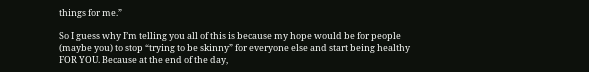things for me.”

So I guess why I’m telling you all of this is because my hope would be for people (maybe you) to stop “trying to be skinny” for everyone else and start being healthy FOR YOU. Because at the end of the day,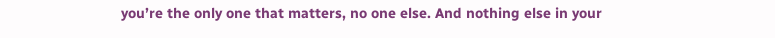you’re the only one that matters, no one else. And nothing else in your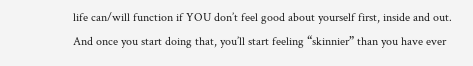life can/will function if YOU don’t feel good about yourself first, inside and out. And once you start doing that, you’ll start feeling “skinnier” than you have ever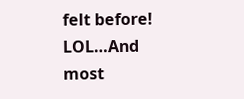felt before! LOL…And most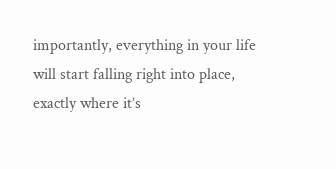importantly, everything in your life will start falling right into place, exactly where it’s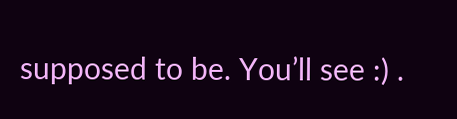supposed to be. You’ll see :) .